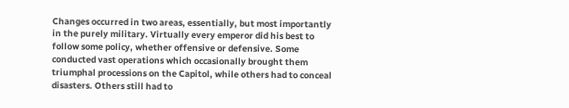Changes occurred in two areas, essentially, but most importantly in the purely military. Virtually every emperor did his best to follow some policy, whether offensive or defensive. Some conducted vast operations which occasionally brought them triumphal processions on the Capitol, while others had to conceal disasters. Others still had to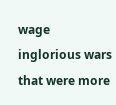wage inglorious wars that were more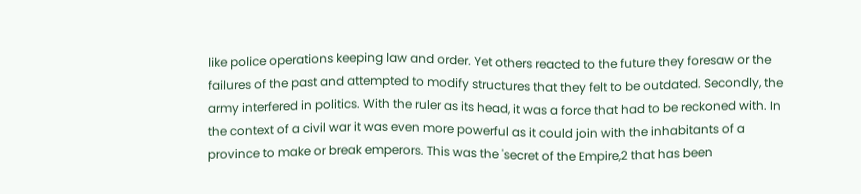like police operations keeping law and order. Yet others reacted to the future they foresaw or the failures of the past and attempted to modify structures that they felt to be outdated. Secondly, the army interfered in politics. With the ruler as its head, it was a force that had to be reckoned with. In the context of a civil war it was even more powerful as it could join with the inhabitants of a province to make or break emperors. This was the 'secret of the Empire,2 that has been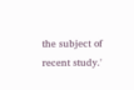the subject of recent study.'